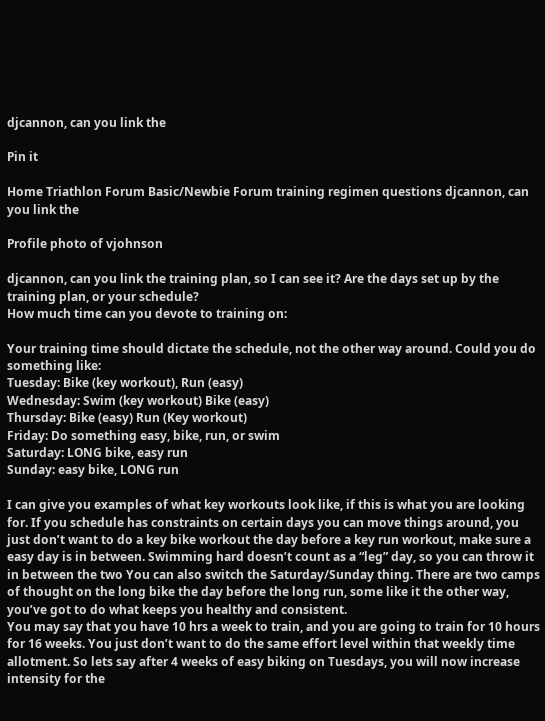djcannon, can you link the

Pin it

Home Triathlon Forum Basic/Newbie Forum training regimen questions djcannon, can you link the

Profile photo of vjohnson

djcannon, can you link the training plan, so I can see it? Are the days set up by the training plan, or your schedule?
How much time can you devote to training on:

Your training time should dictate the schedule, not the other way around. Could you do something like:
Tuesday: Bike (key workout), Run (easy)
Wednesday: Swim (key workout) Bike (easy)
Thursday: Bike (easy) Run (Key workout)
Friday: Do something easy, bike, run, or swim
Saturday: LONG bike, easy run
Sunday: easy bike, LONG run

I can give you examples of what key workouts look like, if this is what you are looking for. If you schedule has constraints on certain days you can move things around, you just don’t want to do a key bike workout the day before a key run workout, make sure a easy day is in between. Swimming hard doesn’t count as a “leg” day, so you can throw it in between the two You can also switch the Saturday/Sunday thing. There are two camps of thought on the long bike the day before the long run, some like it the other way, you’ve got to do what keeps you healthy and consistent.
You may say that you have 10 hrs a week to train, and you are going to train for 10 hours for 16 weeks. You just don’t want to do the same effort level within that weekly time allotment. So lets say after 4 weeks of easy biking on Tuesdays, you will now increase intensity for the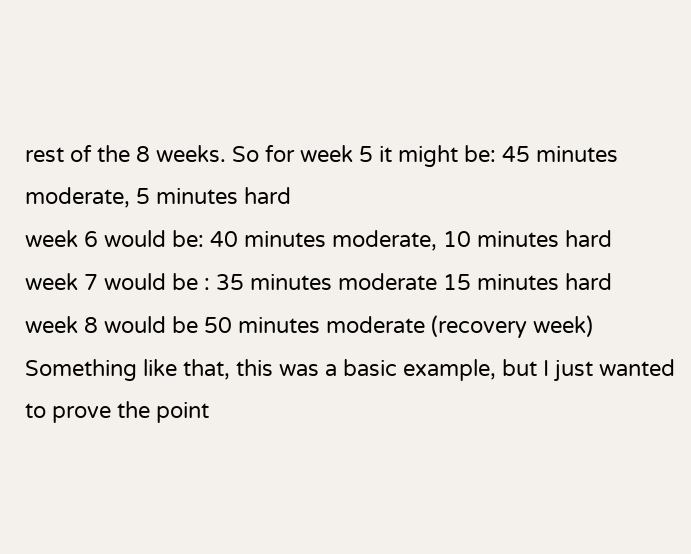rest of the 8 weeks. So for week 5 it might be: 45 minutes moderate, 5 minutes hard
week 6 would be: 40 minutes moderate, 10 minutes hard
week 7 would be : 35 minutes moderate 15 minutes hard
week 8 would be 50 minutes moderate (recovery week)
Something like that, this was a basic example, but I just wanted to prove the point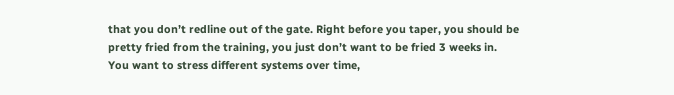that you don’t redline out of the gate. Right before you taper, you should be pretty fried from the training, you just don’t want to be fried 3 weeks in.
You want to stress different systems over time,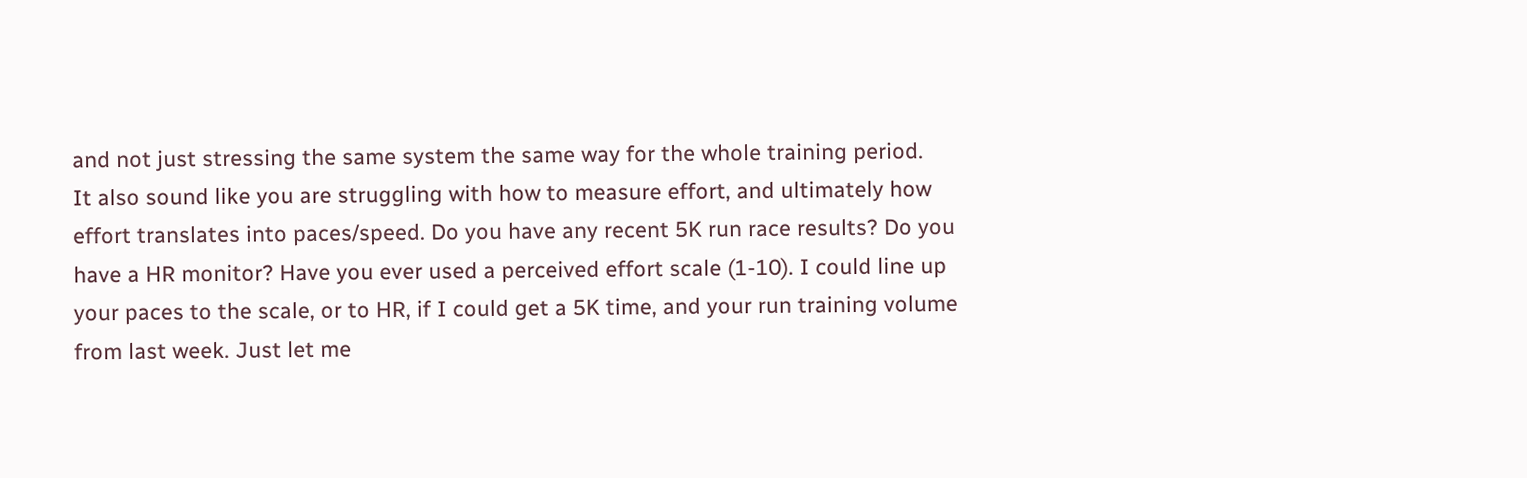and not just stressing the same system the same way for the whole training period.
It also sound like you are struggling with how to measure effort, and ultimately how effort translates into paces/speed. Do you have any recent 5K run race results? Do you have a HR monitor? Have you ever used a perceived effort scale (1-10). I could line up your paces to the scale, or to HR, if I could get a 5K time, and your run training volume from last week. Just let me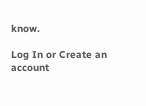know.

Log In or Create an account